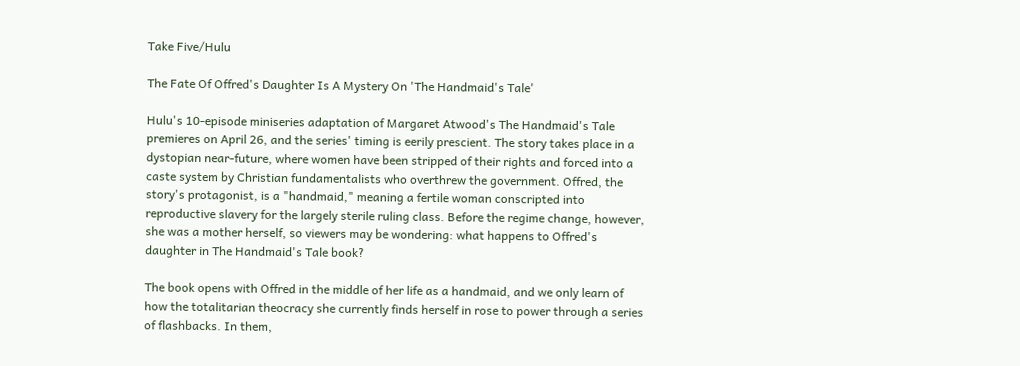Take Five/Hulu

The Fate Of Offred's Daughter Is A Mystery On 'The Handmaid's Tale'

Hulu's 10-episode miniseries adaptation of Margaret Atwood's The Handmaid's Tale premieres on April 26, and the series' timing is eerily prescient. The story takes place in a dystopian near-future, where women have been stripped of their rights and forced into a caste system by Christian fundamentalists who overthrew the government. Offred, the story's protagonist, is a "handmaid," meaning a fertile woman conscripted into reproductive slavery for the largely sterile ruling class. Before the regime change, however, she was a mother herself, so viewers may be wondering: what happens to Offred's daughter in The Handmaid's Tale book?

The book opens with Offred in the middle of her life as a handmaid, and we only learn of how the totalitarian theocracy she currently finds herself in rose to power through a series of flashbacks. In them,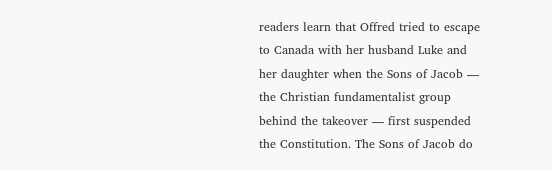readers learn that Offred tried to escape to Canada with her husband Luke and her daughter when the Sons of Jacob — the Christian fundamentalist group behind the takeover — first suspended the Constitution. The Sons of Jacob do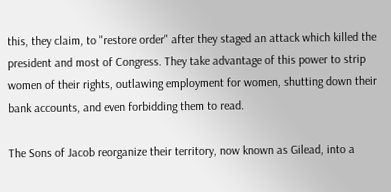this, they claim, to "restore order" after they staged an attack which killed the president and most of Congress. They take advantage of this power to strip women of their rights, outlawing employment for women, shutting down their bank accounts, and even forbidding them to read.

The Sons of Jacob reorganize their territory, now known as Gilead, into a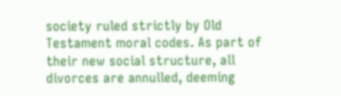society ruled strictly by Old Testament moral codes. As part of their new social structure, all divorces are annulled, deeming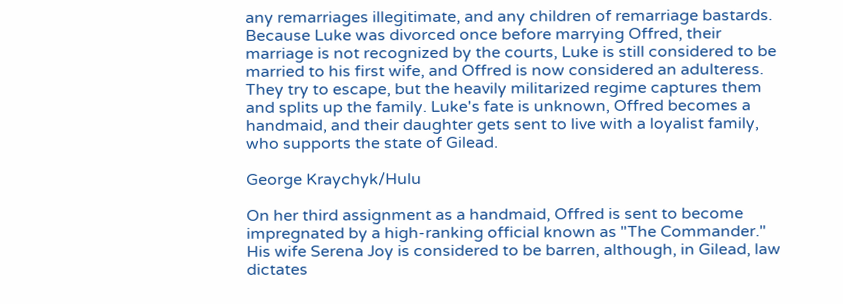any remarriages illegitimate, and any children of remarriage bastards. Because Luke was divorced once before marrying Offred, their marriage is not recognized by the courts, Luke is still considered to be married to his first wife, and Offred is now considered an adulteress. They try to escape, but the heavily militarized regime captures them and splits up the family. Luke's fate is unknown, Offred becomes a handmaid, and their daughter gets sent to live with a loyalist family, who supports the state of Gilead.

George Kraychyk/Hulu

On her third assignment as a handmaid, Offred is sent to become impregnated by a high-ranking official known as "The Commander." His wife Serena Joy is considered to be barren, although, in Gilead, law dictates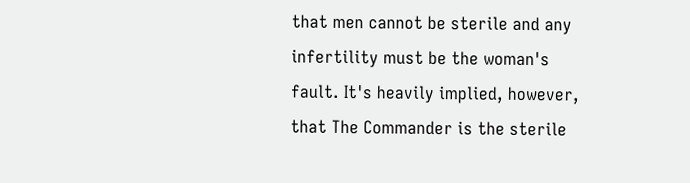that men cannot be sterile and any infertility must be the woman's fault. It's heavily implied, however, that The Commander is the sterile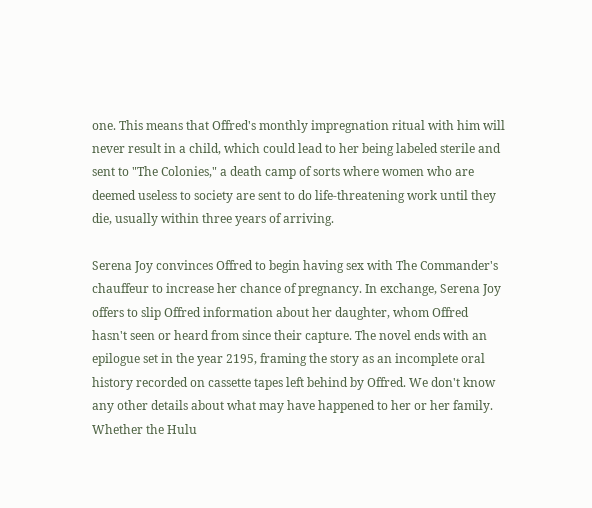one. This means that Offred's monthly impregnation ritual with him will never result in a child, which could lead to her being labeled sterile and sent to "The Colonies," a death camp of sorts where women who are deemed useless to society are sent to do life-threatening work until they die, usually within three years of arriving.

Serena Joy convinces Offred to begin having sex with The Commander's chauffeur to increase her chance of pregnancy. In exchange, Serena Joy offers to slip Offred information about her daughter, whom Offred hasn't seen or heard from since their capture. The novel ends with an epilogue set in the year 2195, framing the story as an incomplete oral history recorded on cassette tapes left behind by Offred. We don't know any other details about what may have happened to her or her family. Whether the Hulu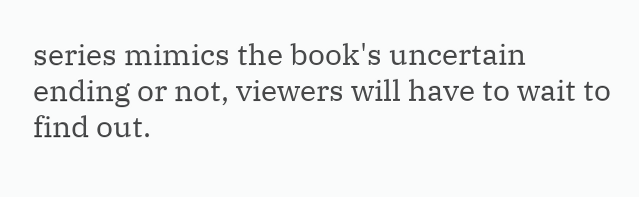series mimics the book's uncertain ending or not, viewers will have to wait to find out.